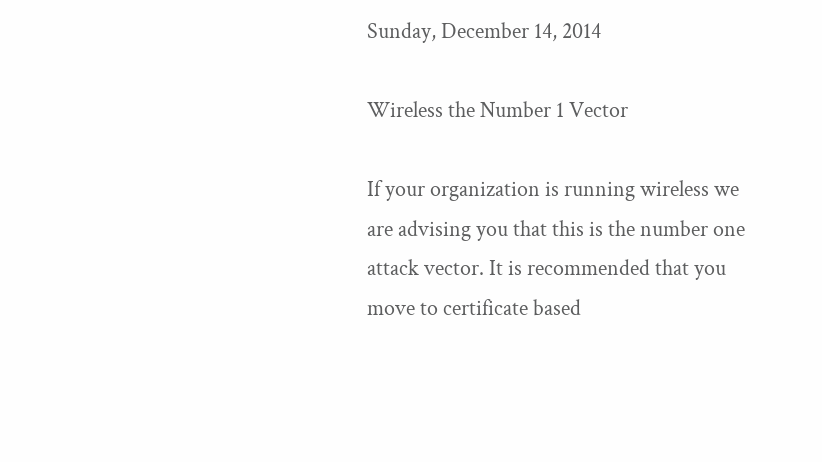Sunday, December 14, 2014

Wireless the Number 1 Vector

If your organization is running wireless we are advising you that this is the number one attack vector. It is recommended that you move to certificate based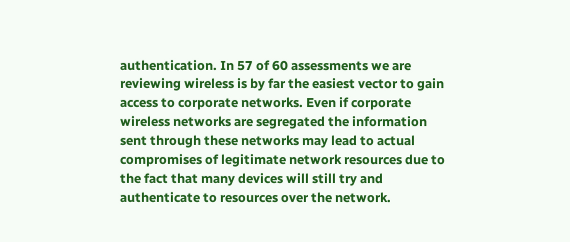authentication. In 57 of 60 assessments we are reviewing wireless is by far the easiest vector to gain access to corporate networks. Even if corporate wireless networks are segregated the information sent through these networks may lead to actual compromises of legitimate network resources due to the fact that many devices will still try and authenticate to resources over the network.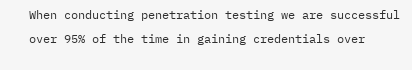When conducting penetration testing we are successful over 95% of the time in gaining credentials over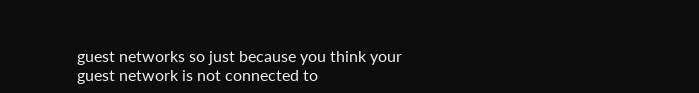guest networks so just because you think your guest network is not connected to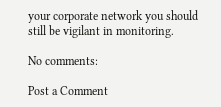your corporate network you should still be vigilant in monitoring.

No comments:

Post a Comment